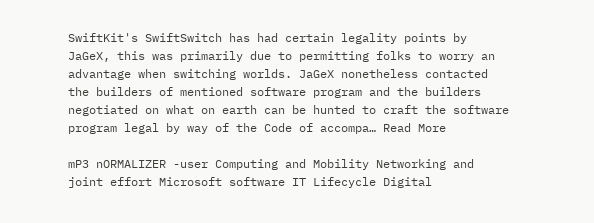SwiftKit's SwiftSwitch has had certain legality points by JaGeX, this was primarily due to permitting folks to worry an advantage when switching worlds. JaGeX nonetheless contacted the builders of mentioned software program and the builders negotiated on what on earth can be hunted to craft the software program legal by way of the Code of accompa… Read More

mP3 nORMALIZER -user Computing and Mobility Networking and joint effort Microsoft software IT Lifecycle Digital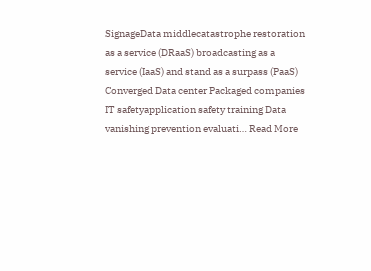SignageData middlecatastrophe restoration as a service (DRaaS) broadcasting as a service (IaaS) and stand as a surpass (PaaS) Converged Data center Packaged companies IT safetyapplication safety training Data vanishing prevention evaluati… Read More